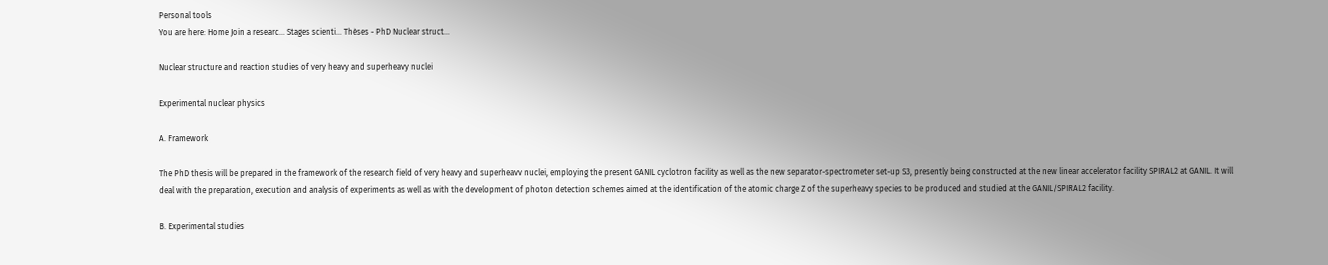Personal tools
You are here: Home Join a researc... Stages scienti... Thèses - PhD Nuclear struct...

Nuclear structure and reaction studies of very heavy and superheavy nuclei

Experimental nuclear physics

A. Framework

The PhD thesis will be prepared in the framework of the research field of very heavy and superheavv nuclei, employing the present GANIL cyclotron facility as well as the new separator-spectrometer set-up S3, presently being constructed at the new linear accelerator facility SPIRAL2 at GANIL. It will deal with the preparation, execution and analysis of experiments as well as with the development of photon detection schemes aimed at the identification of the atomic charge Z of the superheavy species to be produced and studied at the GANIL/SPIRAL2 facility.

B. Experimental studies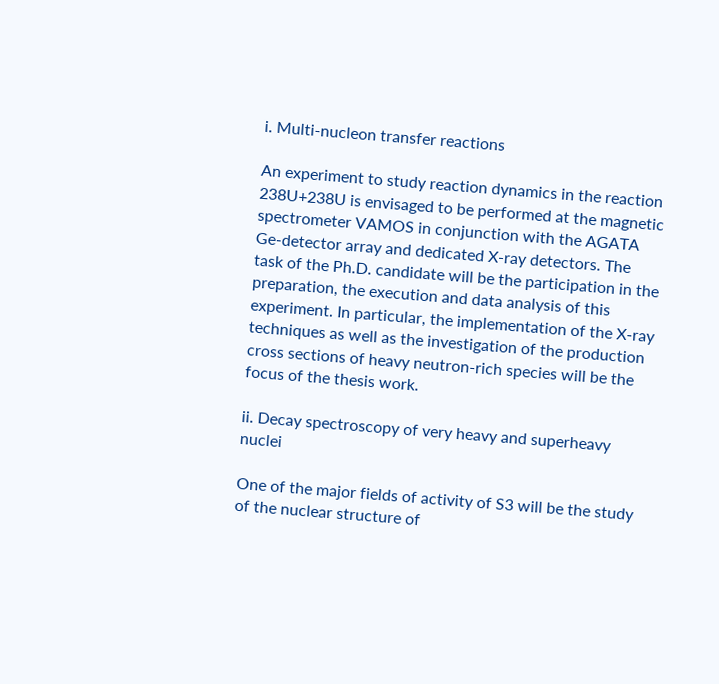i. Multi-nucleon transfer reactions

An experiment to study reaction dynamics in the reaction 238U+238U is envisaged to be performed at the magnetic spectrometer VAMOS in conjunction with the AGATA Ge-detector array and dedicated X-ray detectors. The task of the Ph.D. candidate will be the participation in the preparation, the execution and data analysis of this experiment. In particular, the implementation of the X-ray techniques as well as the investigation of the production cross sections of heavy neutron-rich species will be the focus of the thesis work.

ii. Decay spectroscopy of very heavy and superheavy nuclei

One of the major fields of activity of S3 will be the study of the nuclear structure of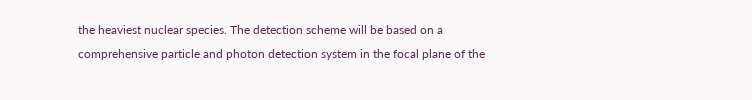the heaviest nuclear species. The detection scheme will be based on a comprehensive particle and photon detection system in the focal plane of the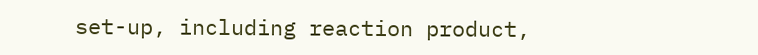set-up, including reaction product,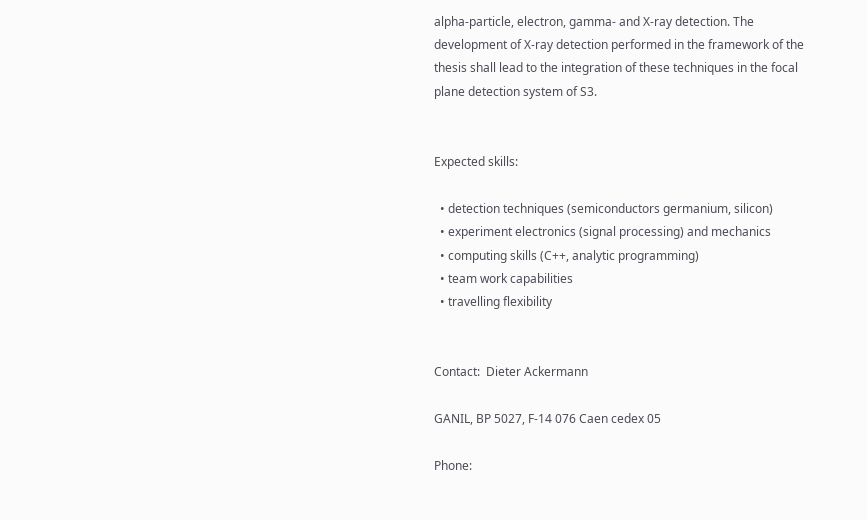alpha-particle, electron, gamma- and X-ray detection. The development of X-ray detection performed in the framework of the thesis shall lead to the integration of these techniques in the focal plane detection system of S3.


Expected skills:

  • detection techniques (semiconductors germanium, silicon)
  • experiment electronics (signal processing) and mechanics
  • computing skills (C++, analytic programming)
  • team work capabilities
  • travelling flexibility


Contact:  Dieter Ackermann

GANIL, BP 5027, F-14 076 Caen cedex 05

Phone: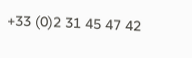+33 (0)2 31 45 47 42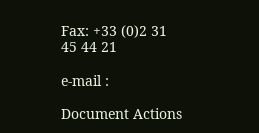Fax: +33 (0)2 31 45 44 21

e-mail :

Document Actions